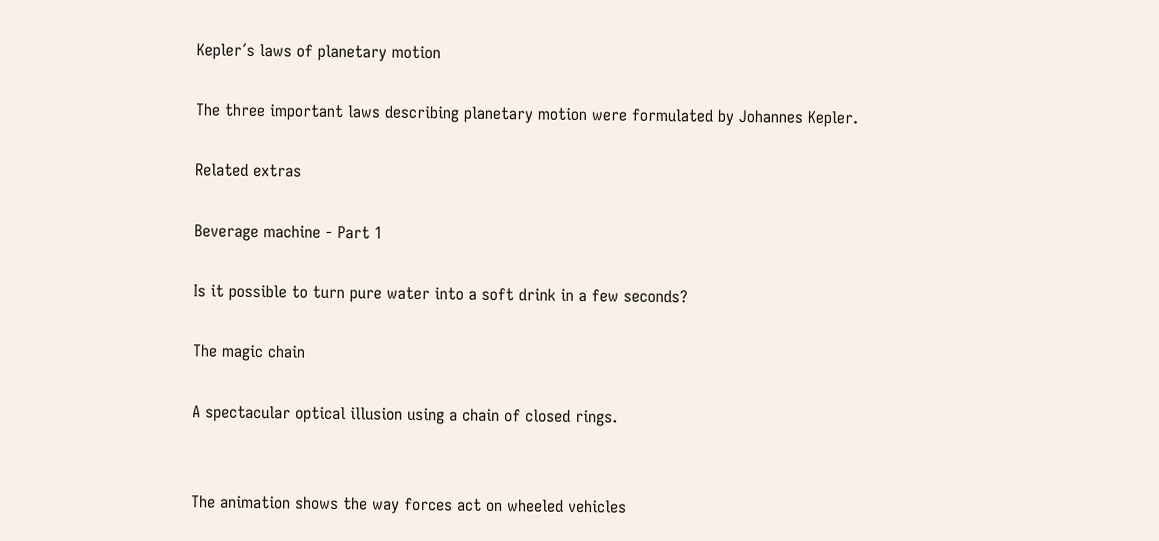Kepler´s laws of planetary motion

The three important laws describing planetary motion were formulated by Johannes Kepler.

Related extras

Beverage machine - Part 1

Is it possible to turn pure water into a soft drink in a few seconds?

The magic chain

A spectacular optical illusion using a chain of closed rings.


The animation shows the way forces act on wheeled vehicles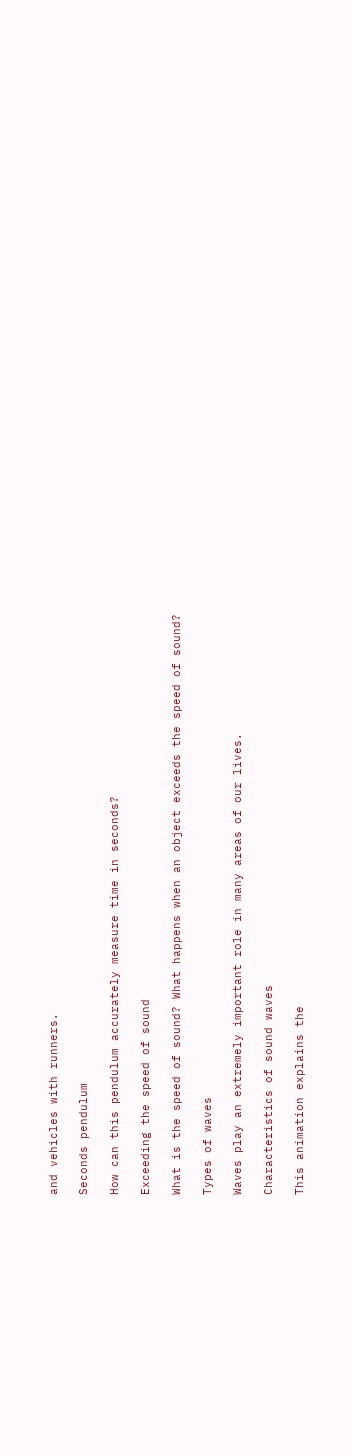and vehicles with runners.

Seconds pendulum

How can this pendulum accurately measure time in seconds?

Exceeding the speed of sound

What is the speed of sound? What happens when an object exceeds the speed of sound?

Types of waves

Waves play an extremely important role in many areas of our lives.

Characteristics of sound waves

This animation explains the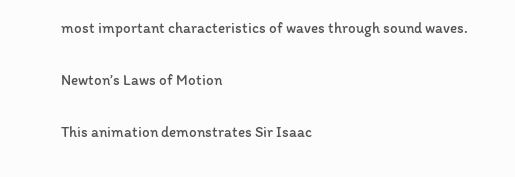most important characteristics of waves through sound waves.

Newton’s Laws of Motion

This animation demonstrates Sir Isaac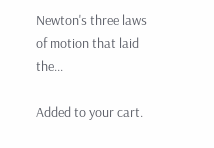Newton's three laws of motion that laid the...

Added to your cart.